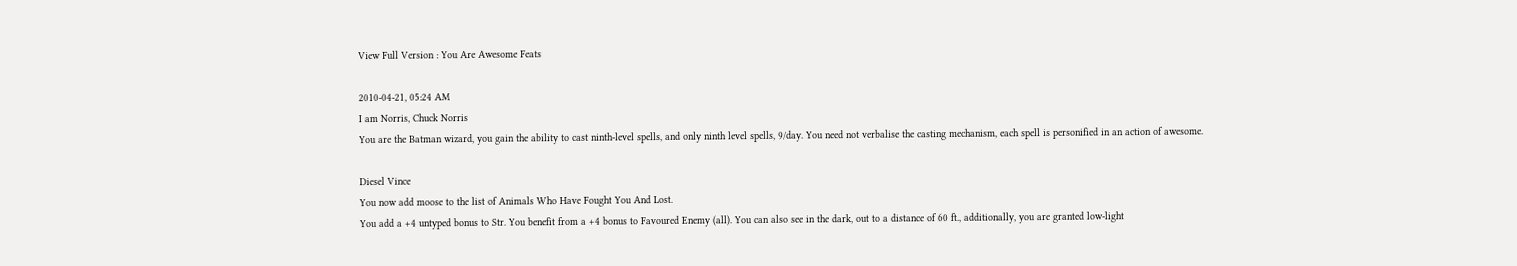View Full Version : You Are Awesome Feats

2010-04-21, 05:24 AM
I am Norris, Chuck Norris
You are the Batman wizard, you gain the ability to cast ninth-level spells, and only ninth level spells, 9/day. You need not verbalise the casting mechanism, each spell is personified in an action of awesome.

Diesel Vince
You now add moose to the list of Animals Who Have Fought You And Lost.
You add a +4 untyped bonus to Str. You benefit from a +4 bonus to Favoured Enemy (all). You can also see in the dark, out to a distance of 60 ft., additionally, you are granted low-light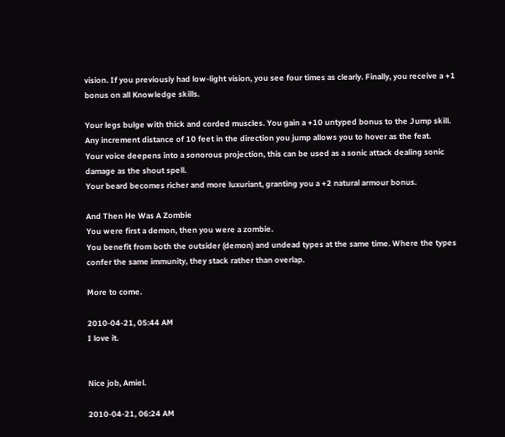vision. If you previously had low-light vision, you see four times as clearly. Finally, you receive a +1 bonus on all Knowledge skills.

Your legs bulge with thick and corded muscles. You gain a +10 untyped bonus to the Jump skill. Any increment distance of 10 feet in the direction you jump allows you to hover as the feat.
Your voice deepens into a sonorous projection, this can be used as a sonic attack dealing sonic damage as the shout spell.
Your beard becomes richer and more luxuriant, granting you a +2 natural armour bonus.

And Then He Was A Zombie
You were first a demon, then you were a zombie.
You benefit from both the outsider (demon) and undead types at the same time. Where the types confer the same immunity, they stack rather than overlap.

More to come.

2010-04-21, 05:44 AM
I love it.


Nice job, Amiel.

2010-04-21, 06:24 AM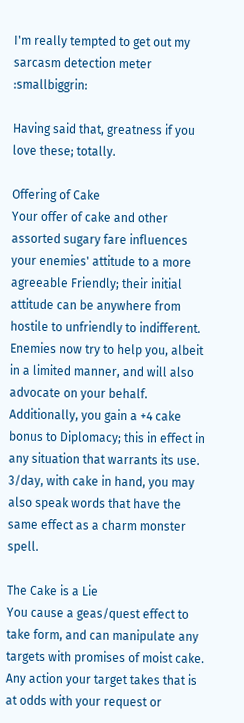I'm really tempted to get out my sarcasm detection meter :smallbiggrin:

Having said that, greatness if you love these; totally.

Offering of Cake
Your offer of cake and other assorted sugary fare influences your enemies' attitude to a more agreeable Friendly; their initial attitude can be anywhere from hostile to unfriendly to indifferent. Enemies now try to help you, albeit in a limited manner, and will also advocate on your behalf. Additionally, you gain a +4 cake bonus to Diplomacy; this in effect in any situation that warrants its use. 3/day, with cake in hand, you may also speak words that have the same effect as a charm monster spell.

The Cake is a Lie
You cause a geas/quest effect to take form, and can manipulate any targets with promises of moist cake. Any action your target takes that is at odds with your request or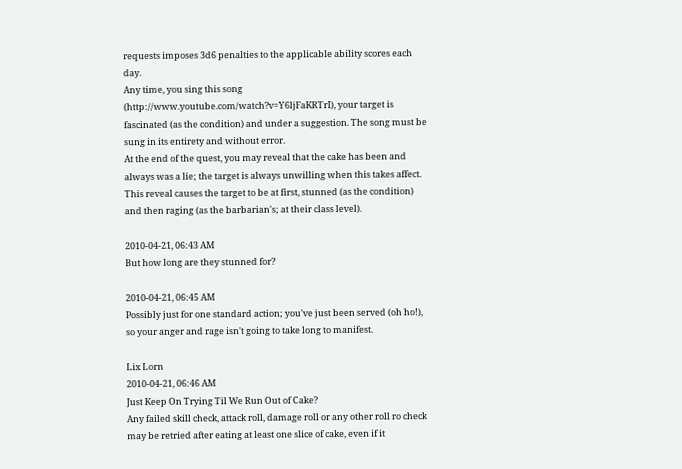requests imposes 3d6 penalties to the applicable ability scores each day.
Any time, you sing this song (http://www.youtube.com/watch?v=Y6ljFaKRTrI), your target is fascinated (as the condition) and under a suggestion. The song must be sung in its entirety and without error.
At the end of the quest, you may reveal that the cake has been and always was a lie; the target is always unwilling when this takes affect. This reveal causes the target to be at first, stunned (as the condition) and then raging (as the barbarian's; at their class level).

2010-04-21, 06:43 AM
But how long are they stunned for?

2010-04-21, 06:45 AM
Possibly just for one standard action; you've just been served (oh ho!), so your anger and rage isn't going to take long to manifest.

Lix Lorn
2010-04-21, 06:46 AM
Just Keep On Trying Til We Run Out of Cake?
Any failed skill check, attack roll, damage roll or any other roll ro check may be retried after eating at least one slice of cake, even if it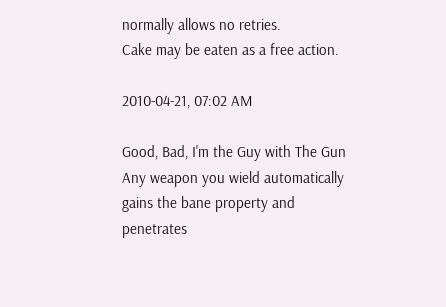normally allows no retries.
Cake may be eaten as a free action.

2010-04-21, 07:02 AM

Good, Bad, I'm the Guy with The Gun
Any weapon you wield automatically gains the bane property and penetrates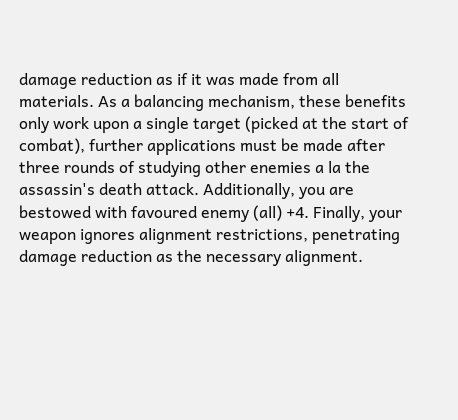damage reduction as if it was made from all materials. As a balancing mechanism, these benefits only work upon a single target (picked at the start of combat), further applications must be made after three rounds of studying other enemies a la the assassin's death attack. Additionally, you are bestowed with favoured enemy (all) +4. Finally, your weapon ignores alignment restrictions, penetrating damage reduction as the necessary alignment.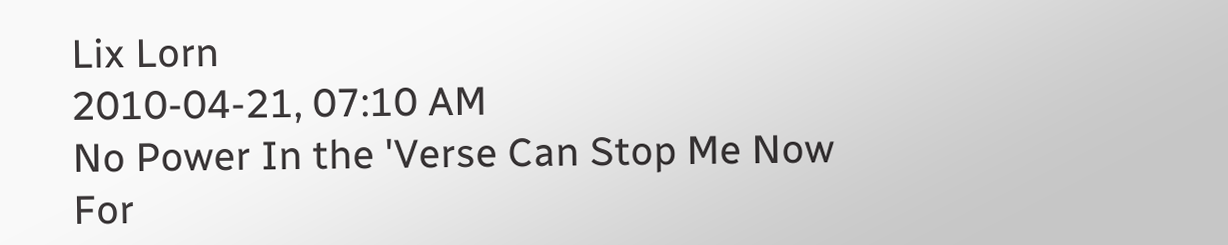Lix Lorn
2010-04-21, 07:10 AM
No Power In the 'Verse Can Stop Me Now
For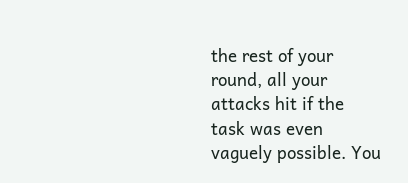the rest of your round, all your attacks hit if the task was even vaguely possible. You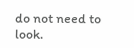do not need to look.